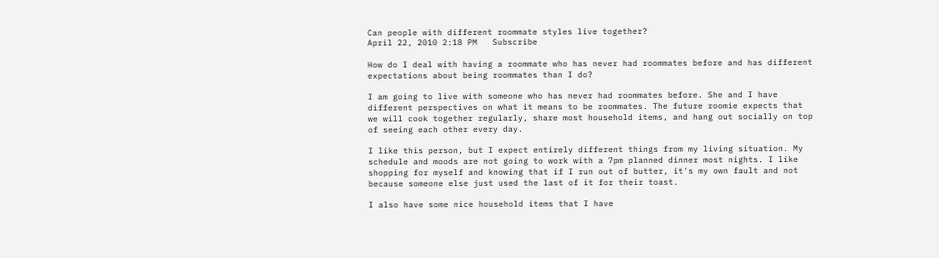Can people with different roommate styles live together?
April 22, 2010 2:18 PM   Subscribe

How do I deal with having a roommate who has never had roommates before and has different expectations about being roommates than I do?

I am going to live with someone who has never had roommates before. She and I have different perspectives on what it means to be roommates. The future roomie expects that we will cook together regularly, share most household items, and hang out socially on top of seeing each other every day.

I like this person, but I expect entirely different things from my living situation. My schedule and moods are not going to work with a 7pm planned dinner most nights. I like shopping for myself and knowing that if I run out of butter, it's my own fault and not because someone else just used the last of it for their toast.

I also have some nice household items that I have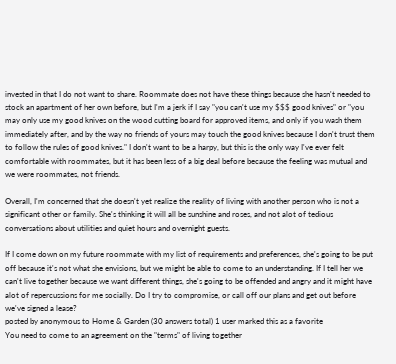invested in that I do not want to share. Roommate does not have these things because she hasn't needed to stock an apartment of her own before, but I'm a jerk if I say "you can't use my $$$ good knives" or "you may only use my good knives on the wood cutting board for approved items, and only if you wash them immediately after, and by the way no friends of yours may touch the good knives because I don't trust them to follow the rules of good knives." I don't want to be a harpy, but this is the only way I've ever felt comfortable with roommates, but it has been less of a big deal before because the feeling was mutual and we were roommates, not friends.

Overall, I'm concerned that she doesn't yet realize the reality of living with another person who is not a significant other or family. She's thinking it will all be sunshine and roses, and not alot of tedious conversations about utilities and quiet hours and overnight guests.

If I come down on my future roommate with my list of requirements and preferences, she's going to be put off because it's not what she envisions, but we might be able to come to an understanding. If I tell her we can't live together because we want different things, she's going to be offended and angry and it might have alot of repercussions for me socially. Do I try to compromise, or call off our plans and get out before we've signed a lease?
posted by anonymous to Home & Garden (30 answers total) 1 user marked this as a favorite
You need to come to an agreement on the "terms" of living together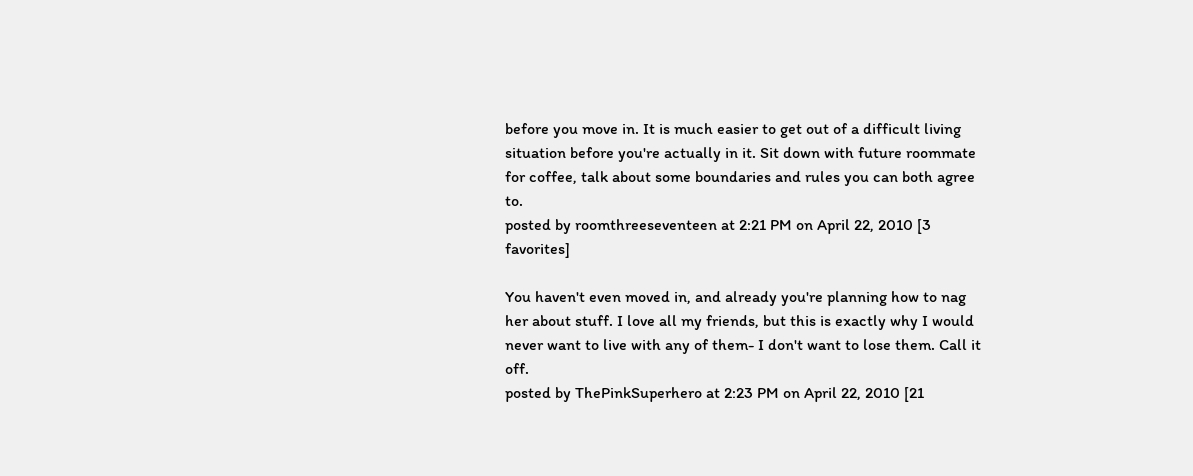before you move in. It is much easier to get out of a difficult living situation before you're actually in it. Sit down with future roommate for coffee, talk about some boundaries and rules you can both agree to.
posted by roomthreeseventeen at 2:21 PM on April 22, 2010 [3 favorites]

You haven't even moved in, and already you're planning how to nag her about stuff. I love all my friends, but this is exactly why I would never want to live with any of them- I don't want to lose them. Call it off.
posted by ThePinkSuperhero at 2:23 PM on April 22, 2010 [21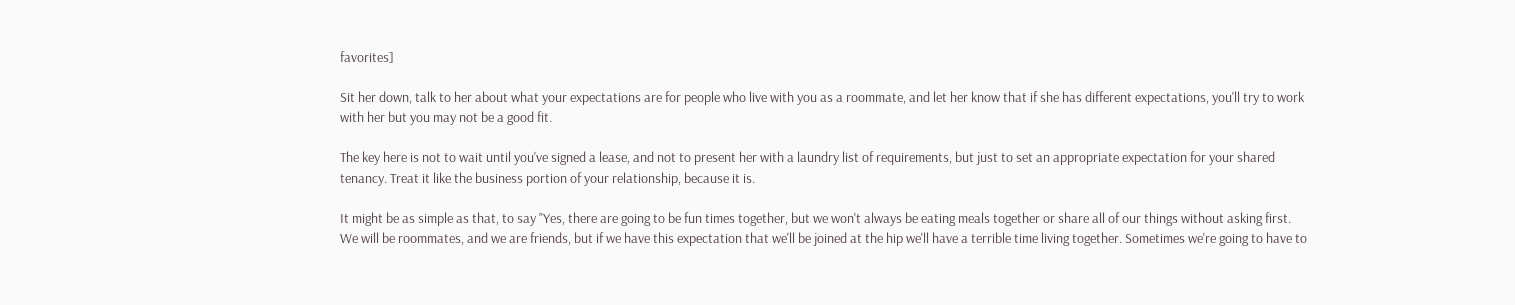favorites]

Sit her down, talk to her about what your expectations are for people who live with you as a roommate, and let her know that if she has different expectations, you'll try to work with her but you may not be a good fit.

The key here is not to wait until you've signed a lease, and not to present her with a laundry list of requirements, but just to set an appropriate expectation for your shared tenancy. Treat it like the business portion of your relationship, because it is.

It might be as simple as that, to say "Yes, there are going to be fun times together, but we won't always be eating meals together or share all of our things without asking first. We will be roommates, and we are friends, but if we have this expectation that we'll be joined at the hip we'll have a terrible time living together. Sometimes we're going to have to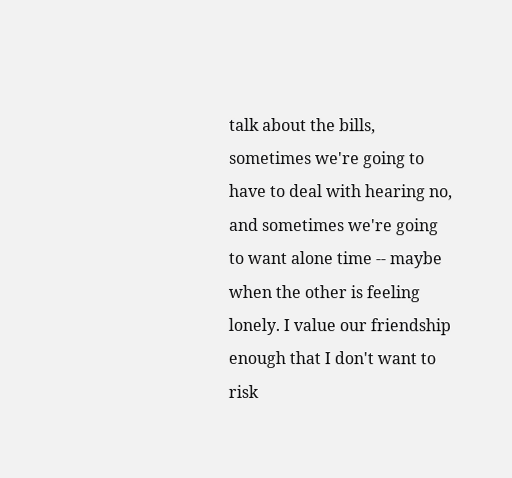talk about the bills, sometimes we're going to have to deal with hearing no, and sometimes we're going to want alone time -- maybe when the other is feeling lonely. I value our friendship enough that I don't want to risk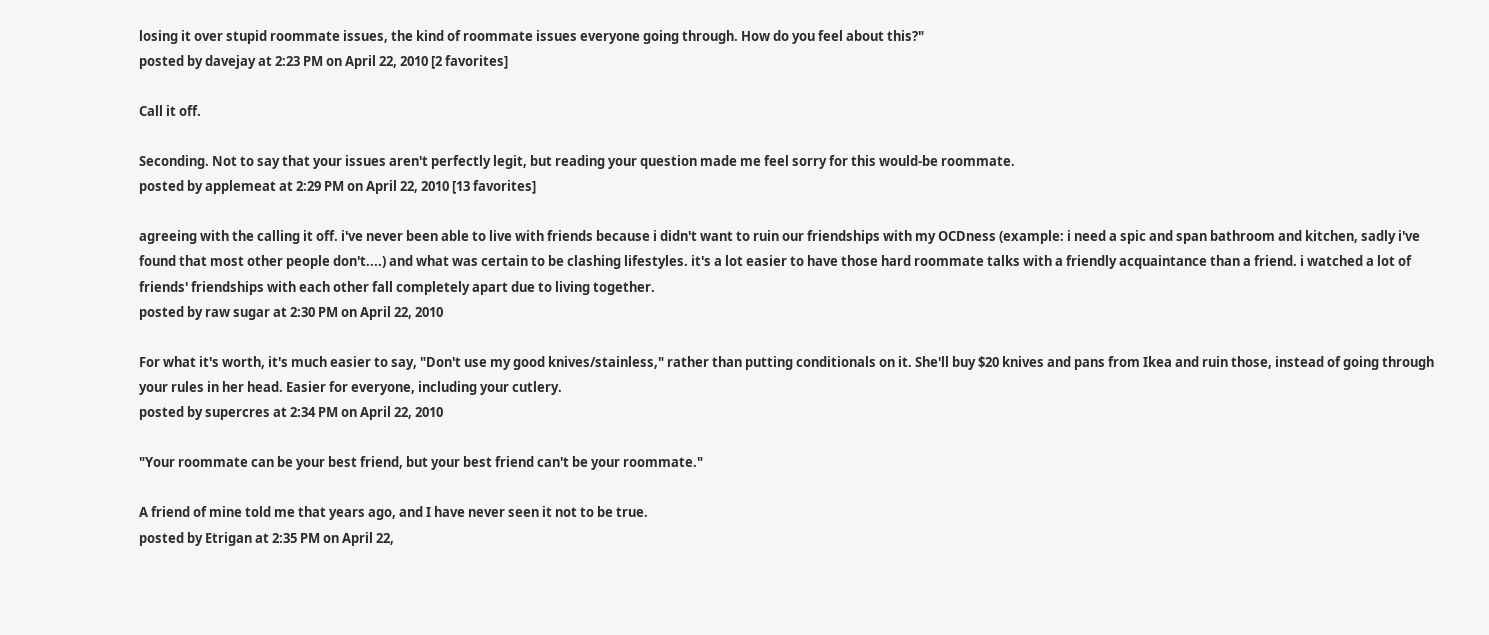losing it over stupid roommate issues, the kind of roommate issues everyone going through. How do you feel about this?"
posted by davejay at 2:23 PM on April 22, 2010 [2 favorites]

Call it off.

Seconding. Not to say that your issues aren't perfectly legit, but reading your question made me feel sorry for this would-be roommate.
posted by applemeat at 2:29 PM on April 22, 2010 [13 favorites]

agreeing with the calling it off. i've never been able to live with friends because i didn't want to ruin our friendships with my OCDness (example: i need a spic and span bathroom and kitchen, sadly i've found that most other people don't....) and what was certain to be clashing lifestyles. it's a lot easier to have those hard roommate talks with a friendly acquaintance than a friend. i watched a lot of friends' friendships with each other fall completely apart due to living together.
posted by raw sugar at 2:30 PM on April 22, 2010

For what it's worth, it's much easier to say, "Don't use my good knives/stainless," rather than putting conditionals on it. She'll buy $20 knives and pans from Ikea and ruin those, instead of going through your rules in her head. Easier for everyone, including your cutlery.
posted by supercres at 2:34 PM on April 22, 2010

"Your roommate can be your best friend, but your best friend can't be your roommate."

A friend of mine told me that years ago, and I have never seen it not to be true.
posted by Etrigan at 2:35 PM on April 22,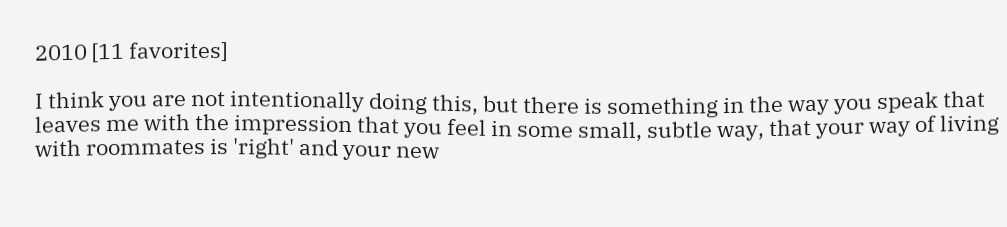2010 [11 favorites]

I think you are not intentionally doing this, but there is something in the way you speak that leaves me with the impression that you feel in some small, subtle way, that your way of living with roommates is 'right' and your new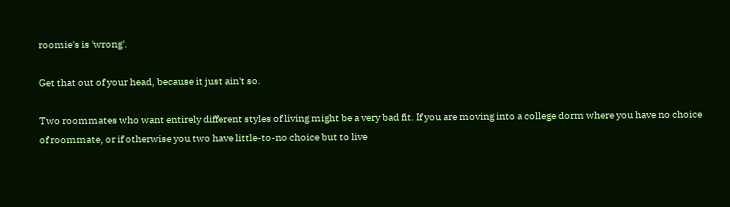roomie's is 'wrong'.

Get that out of your head, because it just ain't so.

Two roommates who want entirely different styles of living might be a very bad fit. If you are moving into a college dorm where you have no choice of roommate, or if otherwise you two have little-to-no choice but to live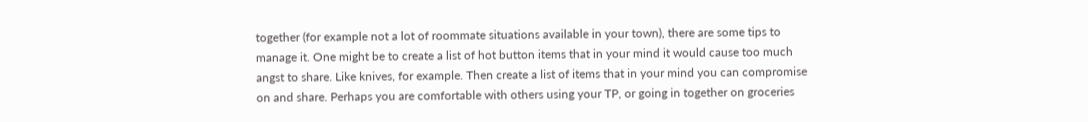together (for example not a lot of roommate situations available in your town), there are some tips to manage it. One might be to create a list of hot button items that in your mind it would cause too much angst to share. Like knives, for example. Then create a list of items that in your mind you can compromise on and share. Perhaps you are comfortable with others using your TP, or going in together on groceries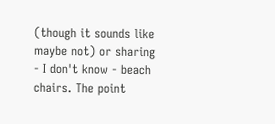(though it sounds like maybe not) or sharing - I don't know - beach chairs. The point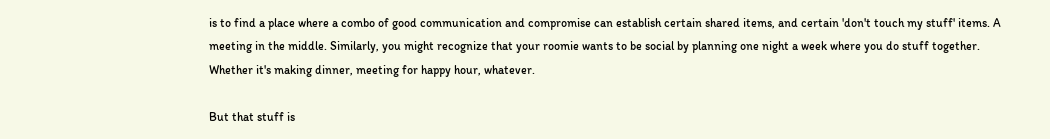is to find a place where a combo of good communication and compromise can establish certain shared items, and certain 'don't touch my stuff' items. A meeting in the middle. Similarly, you might recognize that your roomie wants to be social by planning one night a week where you do stuff together. Whether it's making dinner, meeting for happy hour, whatever.

But that stuff is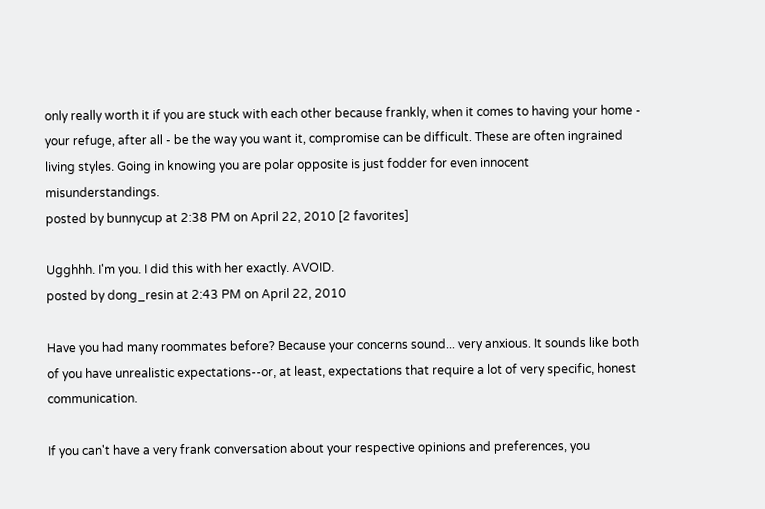only really worth it if you are stuck with each other because frankly, when it comes to having your home - your refuge, after all - be the way you want it, compromise can be difficult. These are often ingrained living styles. Going in knowing you are polar opposite is just fodder for even innocent misunderstandings.
posted by bunnycup at 2:38 PM on April 22, 2010 [2 favorites]

Ugghhh. I'm you. I did this with her exactly. AVOID.
posted by dong_resin at 2:43 PM on April 22, 2010

Have you had many roommates before? Because your concerns sound... very anxious. It sounds like both of you have unrealistic expectations--or, at least, expectations that require a lot of very specific, honest communication.

If you can't have a very frank conversation about your respective opinions and preferences, you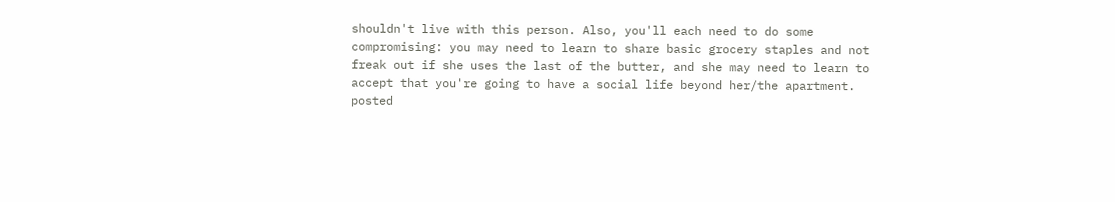shouldn't live with this person. Also, you'll each need to do some compromising: you may need to learn to share basic grocery staples and not freak out if she uses the last of the butter, and she may need to learn to accept that you're going to have a social life beyond her/the apartment.
posted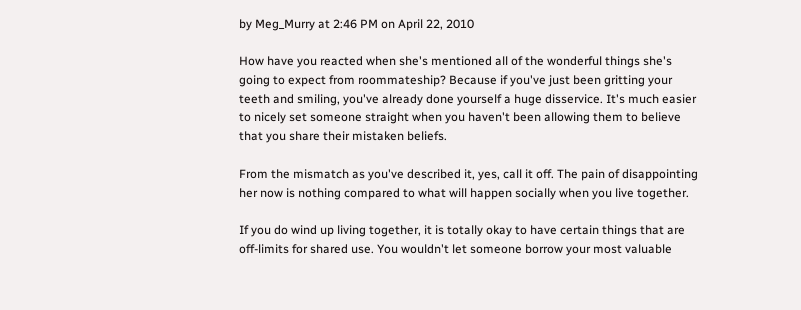by Meg_Murry at 2:46 PM on April 22, 2010

How have you reacted when she's mentioned all of the wonderful things she's going to expect from roommateship? Because if you've just been gritting your teeth and smiling, you've already done yourself a huge disservice. It's much easier to nicely set someone straight when you haven't been allowing them to believe that you share their mistaken beliefs.

From the mismatch as you've described it, yes, call it off. The pain of disappointing her now is nothing compared to what will happen socially when you live together.

If you do wind up living together, it is totally okay to have certain things that are off-limits for shared use. You wouldn't let someone borrow your most valuable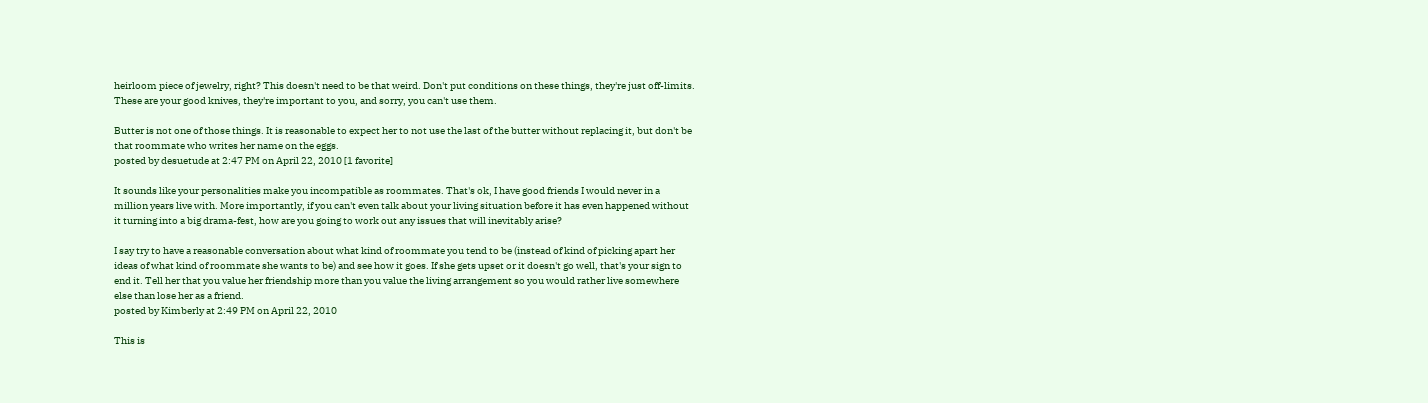heirloom piece of jewelry, right? This doesn't need to be that weird. Don't put conditions on these things, they're just off-limits. These are your good knives, they're important to you, and sorry, you can't use them.

Butter is not one of those things. It is reasonable to expect her to not use the last of the butter without replacing it, but don't be that roommate who writes her name on the eggs.
posted by desuetude at 2:47 PM on April 22, 2010 [1 favorite]

It sounds like your personalities make you incompatible as roommates. That's ok, I have good friends I would never in a million years live with. More importantly, if you can't even talk about your living situation before it has even happened without it turning into a big drama-fest, how are you going to work out any issues that will inevitably arise?

I say try to have a reasonable conversation about what kind of roommate you tend to be (instead of kind of picking apart her ideas of what kind of roommate she wants to be) and see how it goes. If she gets upset or it doesn't go well, that's your sign to end it. Tell her that you value her friendship more than you value the living arrangement so you would rather live somewhere else than lose her as a friend.
posted by Kimberly at 2:49 PM on April 22, 2010

This is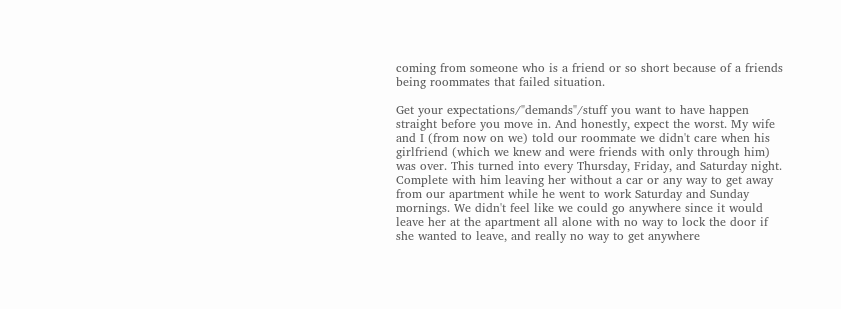coming from someone who is a friend or so short because of a friends being roommates that failed situation.

Get your expectations/"demands"/stuff you want to have happen straight before you move in. And honestly, expect the worst. My wife and I (from now on we) told our roommate we didn't care when his girlfriend (which we knew and were friends with only through him) was over. This turned into every Thursday, Friday, and Saturday night. Complete with him leaving her without a car or any way to get away from our apartment while he went to work Saturday and Sunday mornings. We didn't feel like we could go anywhere since it would leave her at the apartment all alone with no way to lock the door if she wanted to leave, and really no way to get anywhere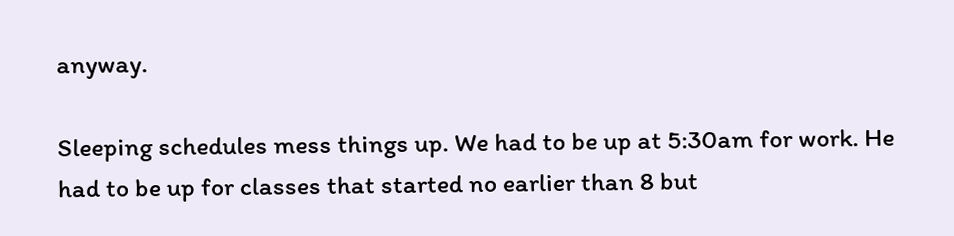anyway.

Sleeping schedules mess things up. We had to be up at 5:30am for work. He had to be up for classes that started no earlier than 8 but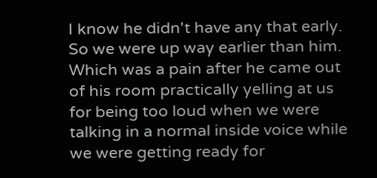I know he didn't have any that early. So we were up way earlier than him. Which was a pain after he came out of his room practically yelling at us for being too loud when we were talking in a normal inside voice while we were getting ready for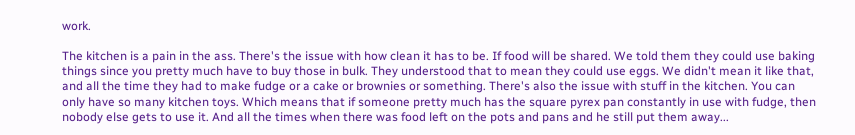work.

The kitchen is a pain in the ass. There's the issue with how clean it has to be. If food will be shared. We told them they could use baking things since you pretty much have to buy those in bulk. They understood that to mean they could use eggs. We didn't mean it like that, and all the time they had to make fudge or a cake or brownies or something. There's also the issue with stuff in the kitchen. You can only have so many kitchen toys. Which means that if someone pretty much has the square pyrex pan constantly in use with fudge, then nobody else gets to use it. And all the times when there was food left on the pots and pans and he still put them away...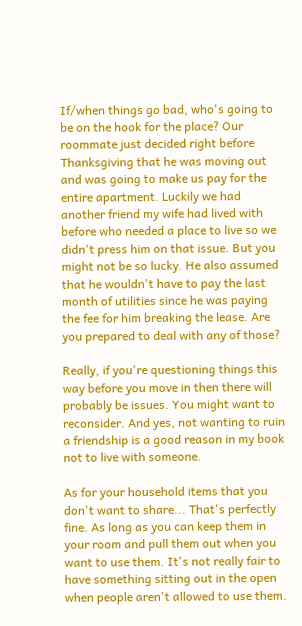If/when things go bad, who's going to be on the hook for the place? Our roommate just decided right before Thanksgiving that he was moving out and was going to make us pay for the entire apartment. Luckily we had another friend my wife had lived with before who needed a place to live so we didn't press him on that issue. But you might not be so lucky. He also assumed that he wouldn't have to pay the last month of utilities since he was paying the fee for him breaking the lease. Are you prepared to deal with any of those?

Really, if you're questioning things this way before you move in then there will probably be issues. You might want to reconsider. And yes, not wanting to ruin a friendship is a good reason in my book not to live with someone.

As for your household items that you don't want to share... That's perfectly fine. As long as you can keep them in your room and pull them out when you want to use them. It's not really fair to have something sitting out in the open when people aren't allowed to use them.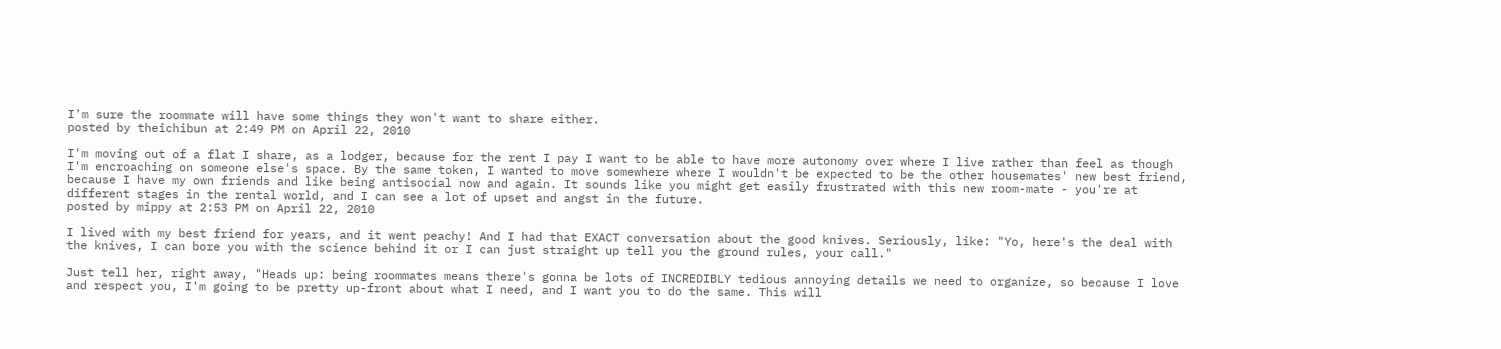I'm sure the roommate will have some things they won't want to share either.
posted by theichibun at 2:49 PM on April 22, 2010

I'm moving out of a flat I share, as a lodger, because for the rent I pay I want to be able to have more autonomy over where I live rather than feel as though I'm encroaching on someone else's space. By the same token, I wanted to move somewhere where I wouldn't be expected to be the other housemates' new best friend, because I have my own friends and like being antisocial now and again. It sounds like you might get easily frustrated with this new room-mate - you're at different stages in the rental world, and I can see a lot of upset and angst in the future.
posted by mippy at 2:53 PM on April 22, 2010

I lived with my best friend for years, and it went peachy! And I had that EXACT conversation about the good knives. Seriously, like: "Yo, here's the deal with the knives, I can bore you with the science behind it or I can just straight up tell you the ground rules, your call."

Just tell her, right away, "Heads up: being roommates means there's gonna be lots of INCREDIBLY tedious annoying details we need to organize, so because I love and respect you, I'm going to be pretty up-front about what I need, and I want you to do the same. This will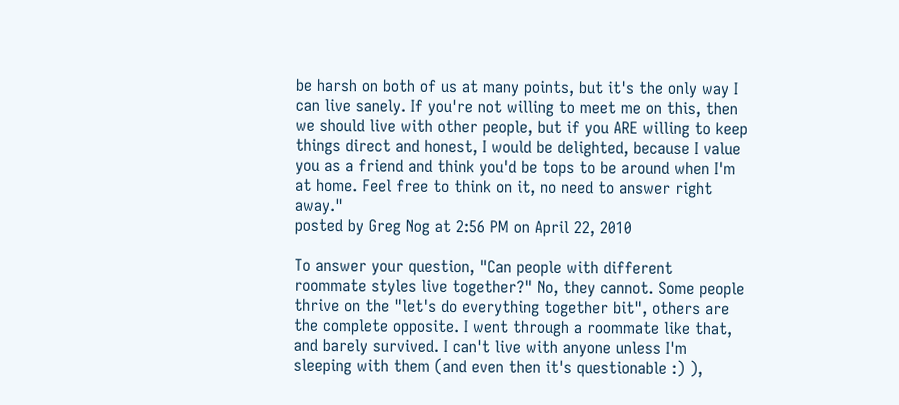be harsh on both of us at many points, but it's the only way I can live sanely. If you're not willing to meet me on this, then we should live with other people, but if you ARE willing to keep things direct and honest, I would be delighted, because I value you as a friend and think you'd be tops to be around when I'm at home. Feel free to think on it, no need to answer right away."
posted by Greg Nog at 2:56 PM on April 22, 2010

To answer your question, "Can people with different roommate styles live together?" No, they cannot. Some people thrive on the "let's do everything together bit", others are the complete opposite. I went through a roommate like that, and barely survived. I can't live with anyone unless I'm sleeping with them (and even then it's questionable :) ),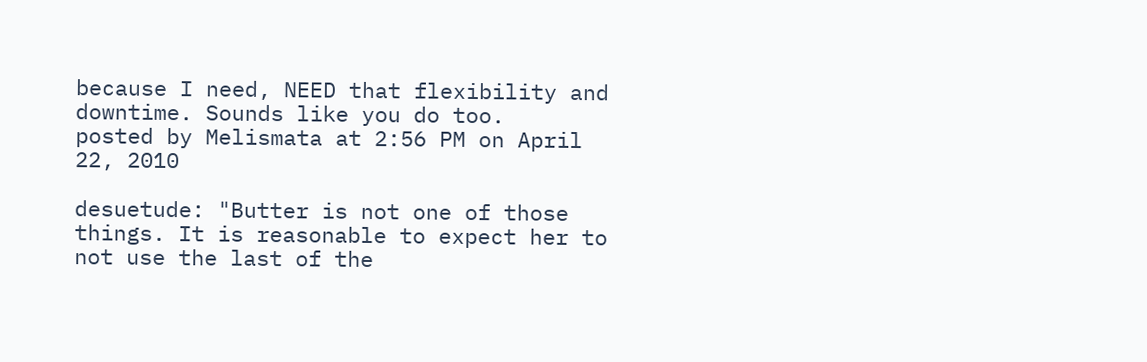because I need, NEED that flexibility and downtime. Sounds like you do too.
posted by Melismata at 2:56 PM on April 22, 2010

desuetude: "Butter is not one of those things. It is reasonable to expect her to not use the last of the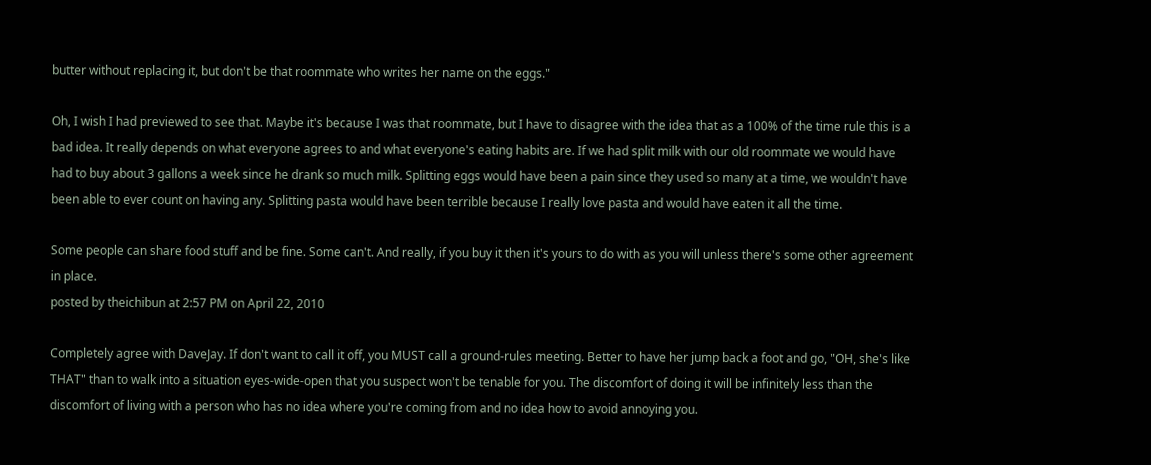butter without replacing it, but don't be that roommate who writes her name on the eggs."

Oh, I wish I had previewed to see that. Maybe it's because I was that roommate, but I have to disagree with the idea that as a 100% of the time rule this is a bad idea. It really depends on what everyone agrees to and what everyone's eating habits are. If we had split milk with our old roommate we would have had to buy about 3 gallons a week since he drank so much milk. Splitting eggs would have been a pain since they used so many at a time, we wouldn't have been able to ever count on having any. Splitting pasta would have been terrible because I really love pasta and would have eaten it all the time.

Some people can share food stuff and be fine. Some can't. And really, if you buy it then it's yours to do with as you will unless there's some other agreement in place.
posted by theichibun at 2:57 PM on April 22, 2010

Completely agree with DaveJay. If don't want to call it off, you MUST call a ground-rules meeting. Better to have her jump back a foot and go, "OH, she's like THAT" than to walk into a situation eyes-wide-open that you suspect won't be tenable for you. The discomfort of doing it will be infinitely less than the discomfort of living with a person who has no idea where you're coming from and no idea how to avoid annoying you.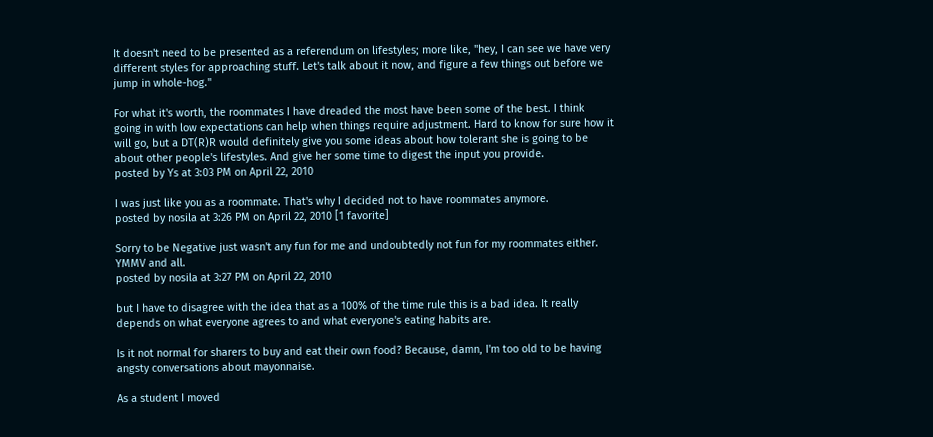It doesn't need to be presented as a referendum on lifestyles; more like, "hey, I can see we have very different styles for approaching stuff. Let's talk about it now, and figure a few things out before we jump in whole-hog."

For what it's worth, the roommates I have dreaded the most have been some of the best. I think going in with low expectations can help when things require adjustment. Hard to know for sure how it will go, but a DT(R)R would definitely give you some ideas about how tolerant she is going to be about other people's lifestyles. And give her some time to digest the input you provide.
posted by Ys at 3:03 PM on April 22, 2010

I was just like you as a roommate. That's why I decided not to have roommates anymore.
posted by nosila at 3:26 PM on April 22, 2010 [1 favorite]

Sorry to be Negative just wasn't any fun for me and undoubtedly not fun for my roommates either. YMMV and all.
posted by nosila at 3:27 PM on April 22, 2010

but I have to disagree with the idea that as a 100% of the time rule this is a bad idea. It really depends on what everyone agrees to and what everyone's eating habits are.

Is it not normal for sharers to buy and eat their own food? Because, damn, I'm too old to be having angsty conversations about mayonnaise.

As a student I moved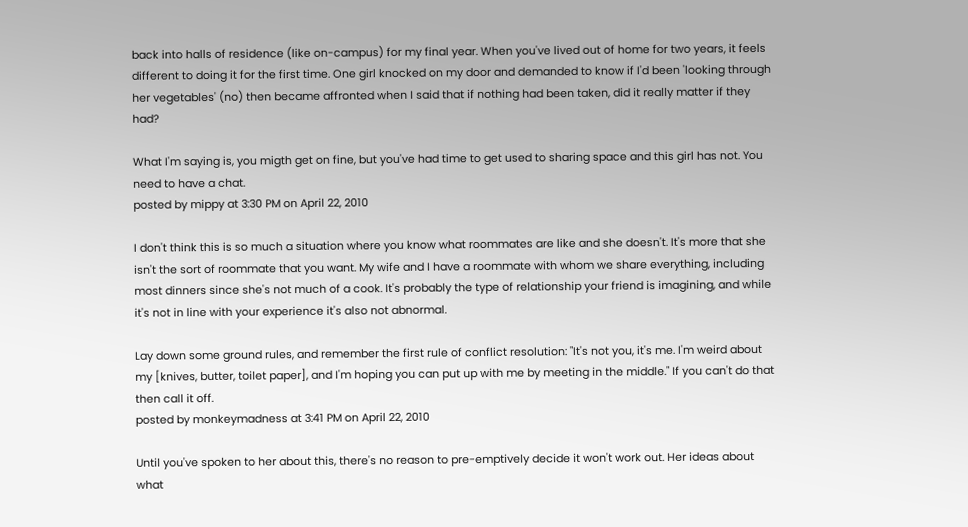back into halls of residence (like on-campus) for my final year. When you've lived out of home for two years, it feels different to doing it for the first time. One girl knocked on my door and demanded to know if I'd been 'looking through her vegetables' (no) then became affronted when I said that if nothing had been taken, did it really matter if they had?

What I'm saying is, you migth get on fine, but you've had time to get used to sharing space and this girl has not. You need to have a chat.
posted by mippy at 3:30 PM on April 22, 2010

I don't think this is so much a situation where you know what roommates are like and she doesn't. It's more that she isn't the sort of roommate that you want. My wife and I have a roommate with whom we share everything, including most dinners since she's not much of a cook. It's probably the type of relationship your friend is imagining, and while it's not in line with your experience it's also not abnormal.

Lay down some ground rules, and remember the first rule of conflict resolution: "It's not you, it's me. I'm weird about my [knives, butter, toilet paper], and I'm hoping you can put up with me by meeting in the middle." If you can't do that then call it off.
posted by monkeymadness at 3:41 PM on April 22, 2010

Until you've spoken to her about this, there's no reason to pre-emptively decide it won't work out. Her ideas about what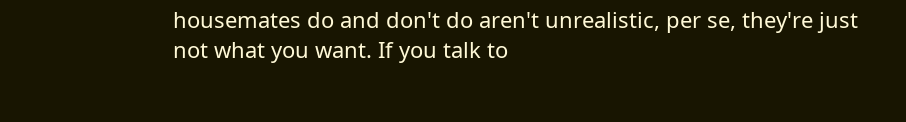housemates do and don't do aren't unrealistic, per se, they're just not what you want. If you talk to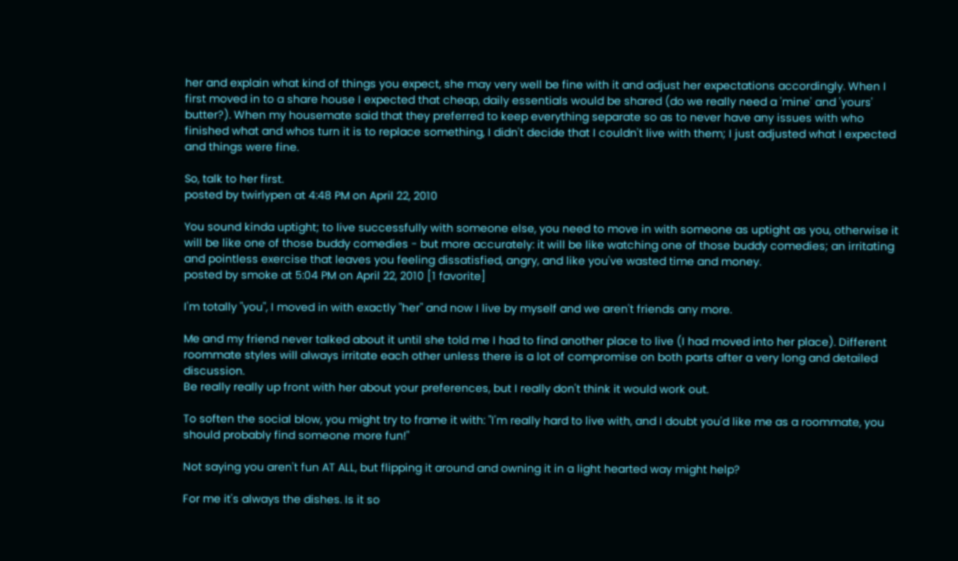her and explain what kind of things you expect, she may very well be fine with it and adjust her expectations accordingly. When I first moved in to a share house I expected that cheap, daily essentials would be shared (do we really need a 'mine' and 'yours' butter?). When my housemate said that they preferred to keep everything separate so as to never have any issues with who finished what and whos turn it is to replace something, I didn't decide that I couldn't live with them; I just adjusted what I expected and things were fine.

So, talk to her first.
posted by twirlypen at 4:48 PM on April 22, 2010

You sound kinda uptight; to live successfully with someone else, you need to move in with someone as uptight as you, otherwise it will be like one of those buddy comedies - but more accurately: it will be like watching one of those buddy comedies; an irritating and pointless exercise that leaves you feeling dissatisfied, angry, and like you've wasted time and money.
posted by smoke at 5:04 PM on April 22, 2010 [1 favorite]

I'm totally "you", I moved in with exactly "her" and now I live by myself and we aren't friends any more.

Me and my friend never talked about it until she told me I had to find another place to live (I had moved into her place). Different roommate styles will always irritate each other unless there is a lot of compromise on both parts after a very long and detailed discussion.
Be really really up front with her about your preferences, but I really don't think it would work out.

To soften the social blow, you might try to frame it with: "I'm really hard to live with, and I doubt you'd like me as a roommate, you should probably find someone more fun!"

Not saying you aren't fun AT ALL, but flipping it around and owning it in a light hearted way might help?

For me it's always the dishes. Is it so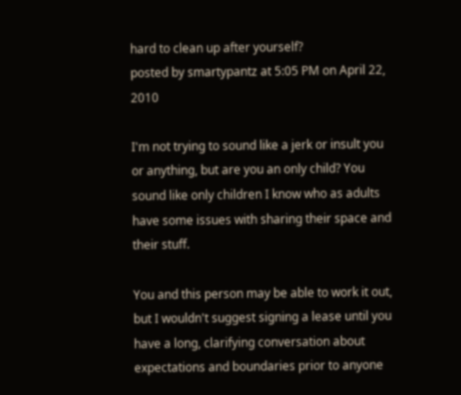hard to clean up after yourself?
posted by smartypantz at 5:05 PM on April 22, 2010

I'm not trying to sound like a jerk or insult you or anything, but are you an only child? You sound like only children I know who as adults have some issues with sharing their space and their stuff.

You and this person may be able to work it out, but I wouldn't suggest signing a lease until you have a long, clarifying conversation about expectations and boundaries prior to anyone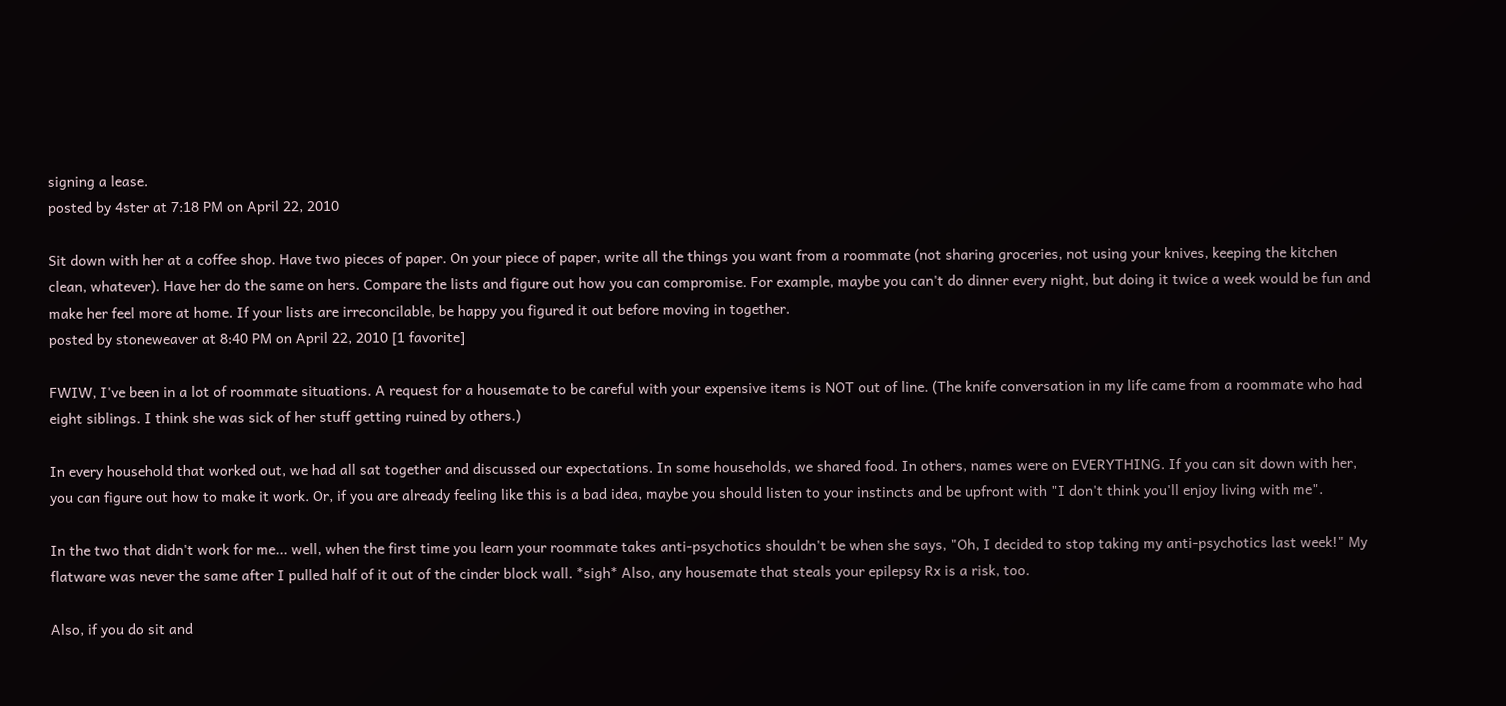signing a lease.
posted by 4ster at 7:18 PM on April 22, 2010

Sit down with her at a coffee shop. Have two pieces of paper. On your piece of paper, write all the things you want from a roommate (not sharing groceries, not using your knives, keeping the kitchen clean, whatever). Have her do the same on hers. Compare the lists and figure out how you can compromise. For example, maybe you can't do dinner every night, but doing it twice a week would be fun and make her feel more at home. If your lists are irreconcilable, be happy you figured it out before moving in together.
posted by stoneweaver at 8:40 PM on April 22, 2010 [1 favorite]

FWIW, I've been in a lot of roommate situations. A request for a housemate to be careful with your expensive items is NOT out of line. (The knife conversation in my life came from a roommate who had eight siblings. I think she was sick of her stuff getting ruined by others.)

In every household that worked out, we had all sat together and discussed our expectations. In some households, we shared food. In others, names were on EVERYTHING. If you can sit down with her, you can figure out how to make it work. Or, if you are already feeling like this is a bad idea, maybe you should listen to your instincts and be upfront with "I don't think you'll enjoy living with me".

In the two that didn't work for me... well, when the first time you learn your roommate takes anti-psychotics shouldn't be when she says, "Oh, I decided to stop taking my anti-psychotics last week!" My flatware was never the same after I pulled half of it out of the cinder block wall. *sigh* Also, any housemate that steals your epilepsy Rx is a risk, too.

Also, if you do sit and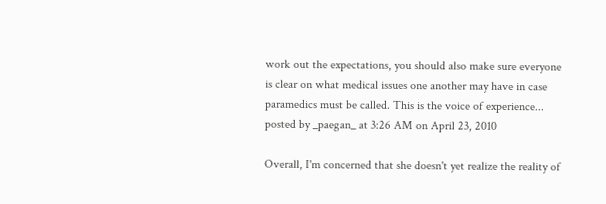work out the expectations, you should also make sure everyone is clear on what medical issues one another may have in case paramedics must be called. This is the voice of experience...
posted by _paegan_ at 3:26 AM on April 23, 2010

Overall, I'm concerned that she doesn't yet realize the reality of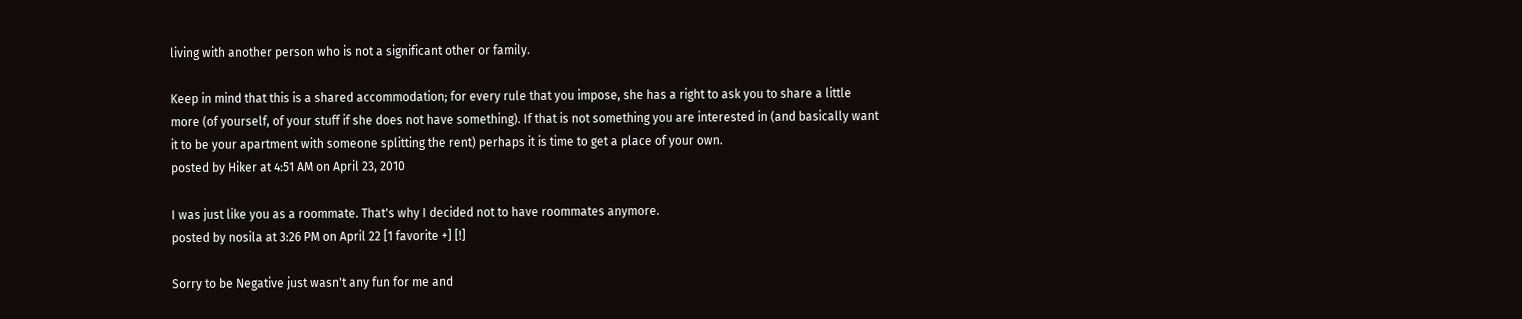living with another person who is not a significant other or family.

Keep in mind that this is a shared accommodation; for every rule that you impose, she has a right to ask you to share a little more (of yourself, of your stuff if she does not have something). If that is not something you are interested in (and basically want it to be your apartment with someone splitting the rent) perhaps it is time to get a place of your own.
posted by Hiker at 4:51 AM on April 23, 2010

I was just like you as a roommate. That's why I decided not to have roommates anymore.
posted by nosila at 3:26 PM on April 22 [1 favorite +] [!]

Sorry to be Negative just wasn't any fun for me and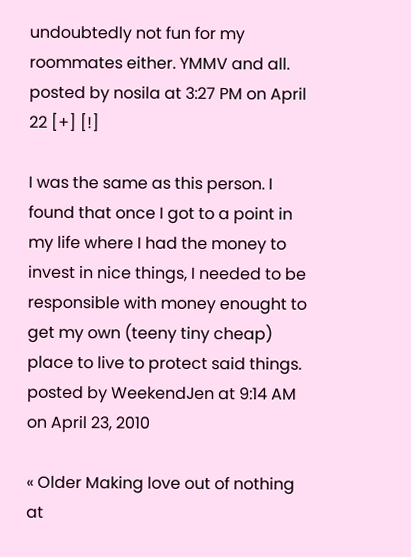undoubtedly not fun for my roommates either. YMMV and all.
posted by nosila at 3:27 PM on April 22 [+] [!]

I was the same as this person. I found that once I got to a point in my life where I had the money to invest in nice things, I needed to be responsible with money enought to get my own (teeny tiny cheap) place to live to protect said things.
posted by WeekendJen at 9:14 AM on April 23, 2010

« Older Making love out of nothing at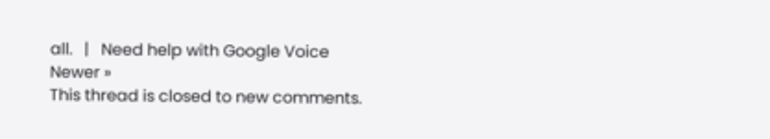all.   |   Need help with Google Voice Newer »
This thread is closed to new comments.